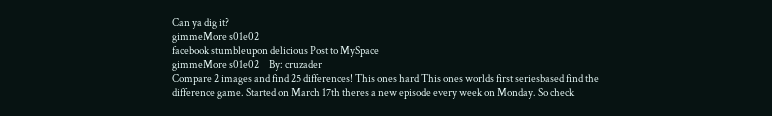Can ya dig it?
gimmeMore s01e02
facebook stumbleupon delicious Post to MySpace
gimmeMore s01e02     By: cruzader
Compare 2 images and find 25 differences! This ones hard This ones worlds first seriesbased find the difference game. Started on March 17th theres a new episode every week on Monday. So check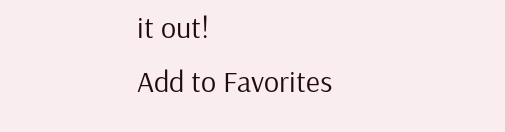it out!
Add to Favorites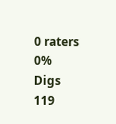0 raters   0% Digs   119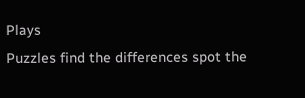Plays
Puzzles find the differences spot the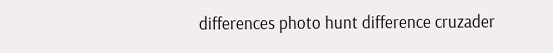differences photo hunt difference cruzader